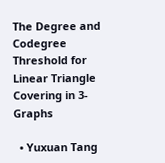The Degree and Codegree Threshold for Linear Triangle Covering in 3-Graphs

  • Yuxuan Tang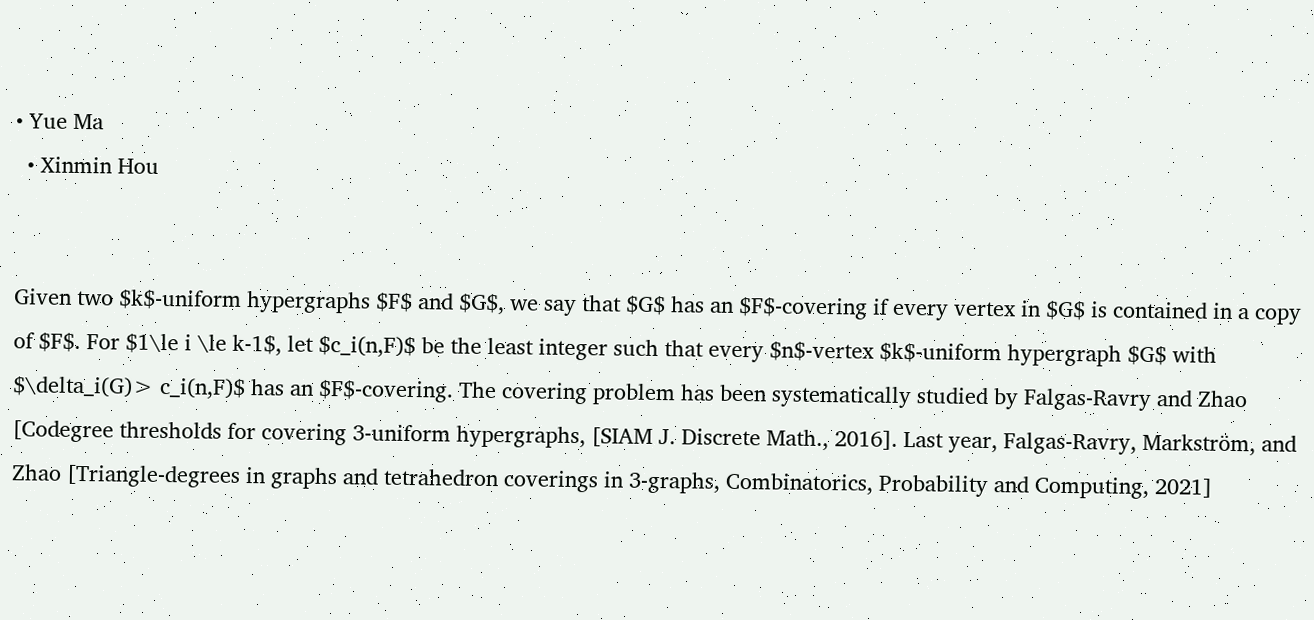• Yue Ma
  • Xinmin Hou


Given two $k$-uniform hypergraphs $F$ and $G$, we say that $G$ has an $F$-covering if every vertex in $G$ is contained in a copy of $F$. For $1\le i \le k-1$, let $c_i(n,F)$ be the least integer such that every $n$-vertex $k$-uniform hypergraph $G$ with $\delta_i(G)> c_i(n,F)$ has an $F$-covering. The covering problem has been systematically studied by Falgas-Ravry and Zhao [Codegree thresholds for covering 3-uniform hypergraphs, [SIAM J. Discrete Math., 2016]. Last year, Falgas-Ravry, Markström, and Zhao [Triangle-degrees in graphs and tetrahedron coverings in 3-graphs, Combinatorics, Probability and Computing, 2021]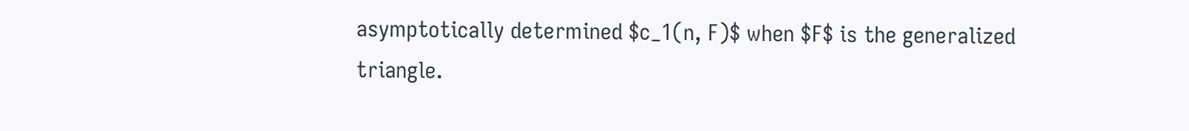asymptotically determined $c_1(n, F)$ when $F$ is the generalized triangle.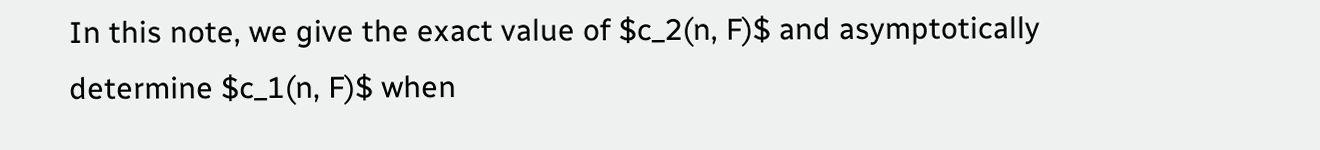In this note, we give the exact value of $c_2(n, F)$ and asymptotically determine $c_1(n, F)$ when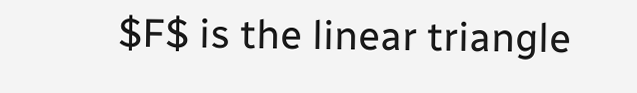$F$ is the linear triangle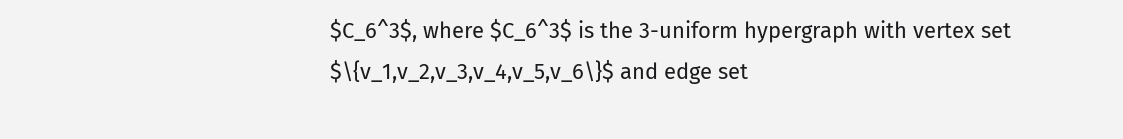$C_6^3$, where $C_6^3$ is the 3-uniform hypergraph with vertex set $\{v_1,v_2,v_3,v_4,v_5,v_6\}$ and edge set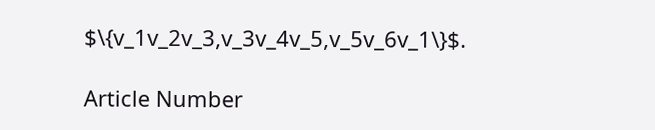$\{v_1v_2v_3,v_3v_4v_5,v_5v_6v_1\}$.

Article Number